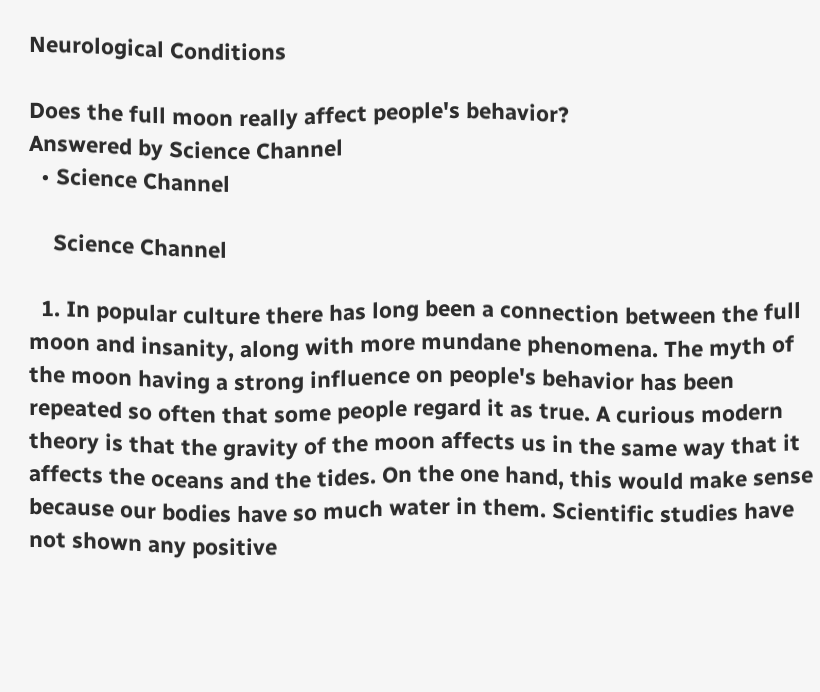Neurological Conditions

Does the full moon really affect people's behavior?
Answered by Science Channel
  • Science Channel

    Science Channel

  1. In popular culture there has long been a connection between the full moon and insanity, along with more mundane phenomena. The myth of the moon having a strong influence on people's behavior has been repeated so often that some people regard it as true. A curious modern theory is that the gravity of the moon affects us in the same way that it affects the oceans and the tides. On the one hand, this would make sense because our bodies have so much water in them. Scientific studies have not shown any positive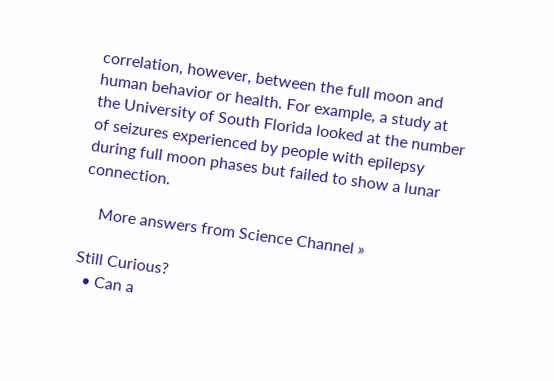correlation, however, between the full moon and human behavior or health. For example, a study at the University of South Florida looked at the number of seizures experienced by people with epilepsy during full moon phases but failed to show a lunar connection.

    More answers from Science Channel »

Still Curious?
  • Can a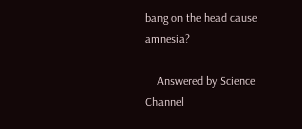bang on the head cause amnesia?

    Answered by Science Channel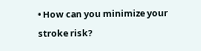• How can you minimize your stroke risk?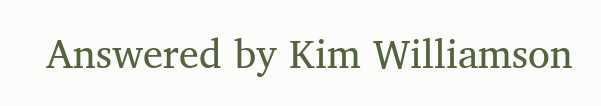Answered by Kim Williamson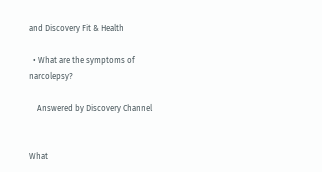and Discovery Fit & Health

  • What are the symptoms of narcolepsy?

    Answered by Discovery Channel


What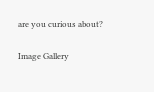are you curious about?

Image Gallery